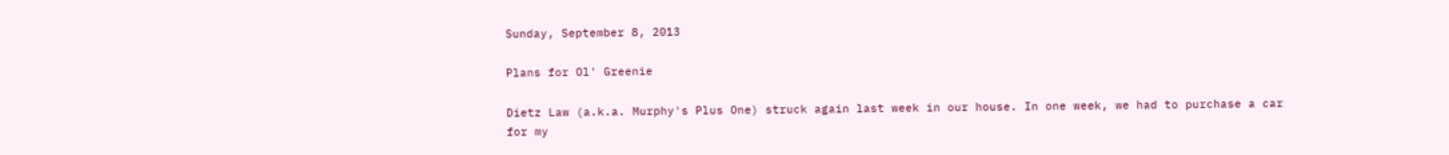Sunday, September 8, 2013

Plans for Ol' Greenie

Dietz Law (a.k.a. Murphy's Plus One) struck again last week in our house. In one week, we had to purchase a car for my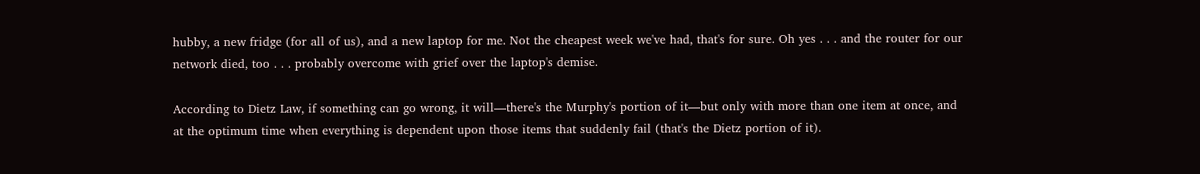hubby, a new fridge (for all of us), and a new laptop for me. Not the cheapest week we've had, that's for sure. Oh yes . . . and the router for our network died, too . . . probably overcome with grief over the laptop's demise.

According to Dietz Law, if something can go wrong, it will—there's the Murphy's portion of it—but only with more than one item at once, and at the optimum time when everything is dependent upon those items that suddenly fail (that's the Dietz portion of it).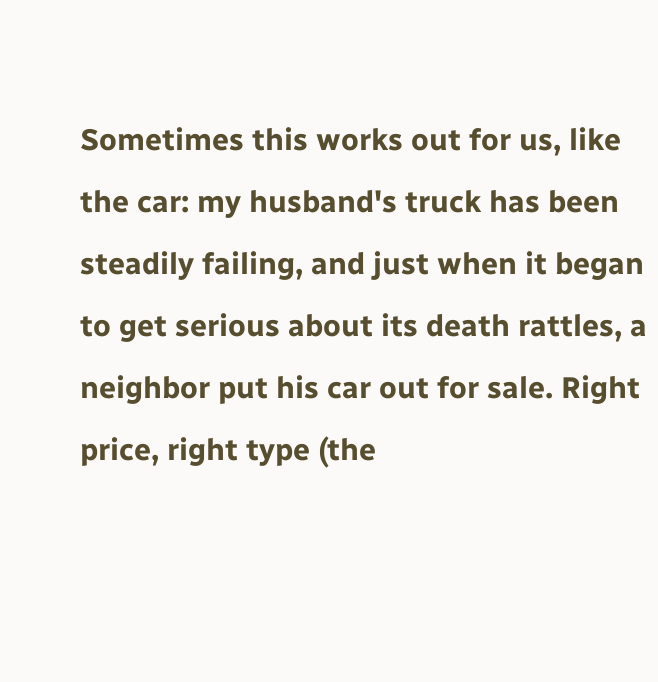Sometimes this works out for us, like the car: my husband's truck has been steadily failing, and just when it began to get serious about its death rattles, a neighbor put his car out for sale. Right price, right type (the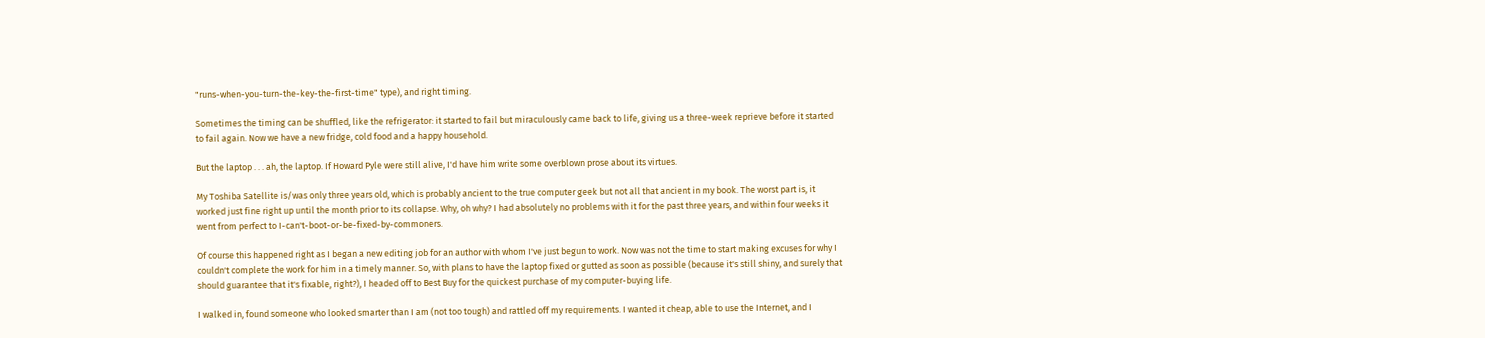"runs-when-you-turn-the-key-the-first-time" type), and right timing.

Sometimes the timing can be shuffled, like the refrigerator: it started to fail but miraculously came back to life, giving us a three-week reprieve before it started to fail again. Now we have a new fridge, cold food and a happy household.

But the laptop . . . ah, the laptop. If Howard Pyle were still alive, I'd have him write some overblown prose about its virtues.

My Toshiba Satellite is/was only three years old, which is probably ancient to the true computer geek but not all that ancient in my book. The worst part is, it worked just fine right up until the month prior to its collapse. Why, oh why? I had absolutely no problems with it for the past three years, and within four weeks it went from perfect to I-can't-boot-or-be-fixed-by-commoners.

Of course this happened right as I began a new editing job for an author with whom I've just begun to work. Now was not the time to start making excuses for why I couldn't complete the work for him in a timely manner. So, with plans to have the laptop fixed or gutted as soon as possible (because it's still shiny, and surely that should guarantee that it's fixable, right?), I headed off to Best Buy for the quickest purchase of my computer-buying life.

I walked in, found someone who looked smarter than I am (not too tough) and rattled off my requirements. I wanted it cheap, able to use the Internet, and I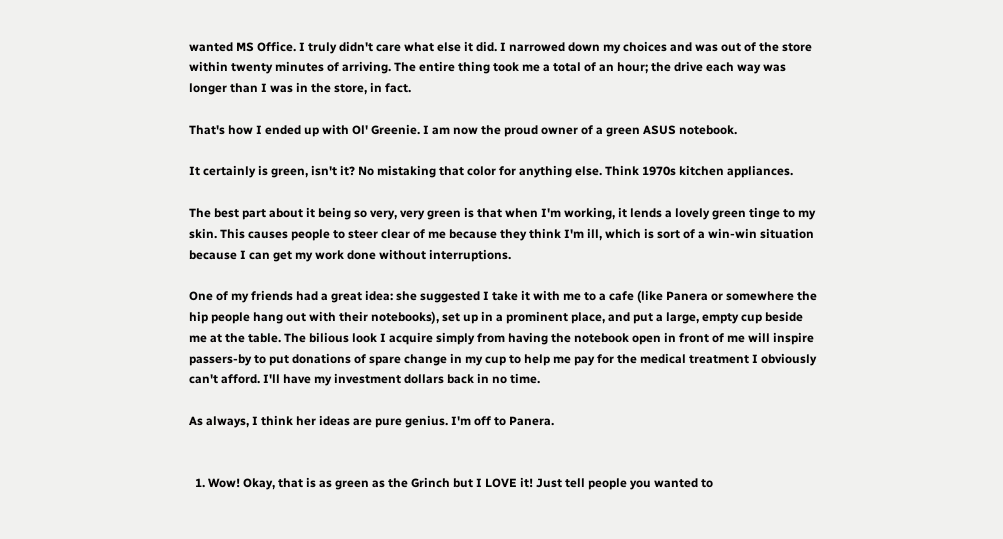wanted MS Office. I truly didn't care what else it did. I narrowed down my choices and was out of the store within twenty minutes of arriving. The entire thing took me a total of an hour; the drive each way was longer than I was in the store, in fact.

That's how I ended up with Ol' Greenie. I am now the proud owner of a green ASUS notebook.

It certainly is green, isn't it? No mistaking that color for anything else. Think 1970s kitchen appliances.

The best part about it being so very, very green is that when I'm working, it lends a lovely green tinge to my skin. This causes people to steer clear of me because they think I'm ill, which is sort of a win-win situation because I can get my work done without interruptions.

One of my friends had a great idea: she suggested I take it with me to a cafe (like Panera or somewhere the hip people hang out with their notebooks), set up in a prominent place, and put a large, empty cup beside me at the table. The bilious look I acquire simply from having the notebook open in front of me will inspire passers-by to put donations of spare change in my cup to help me pay for the medical treatment I obviously can't afford. I'll have my investment dollars back in no time.

As always, I think her ideas are pure genius. I'm off to Panera.


  1. Wow! Okay, that is as green as the Grinch but I LOVE it! Just tell people you wanted to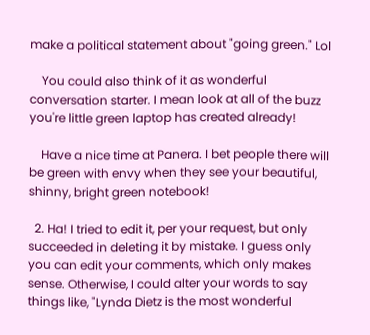make a political statement about "going green." Lol

    You could also think of it as wonderful conversation starter. I mean look at all of the buzz you're little green laptop has created already!

    Have a nice time at Panera. I bet people there will be green with envy when they see your beautiful, shinny, bright green notebook!

  2. Ha! I tried to edit it, per your request, but only succeeded in deleting it by mistake. I guess only you can edit your comments, which only makes sense. Otherwise, I could alter your words to say things like, "Lynda Dietz is the most wonderful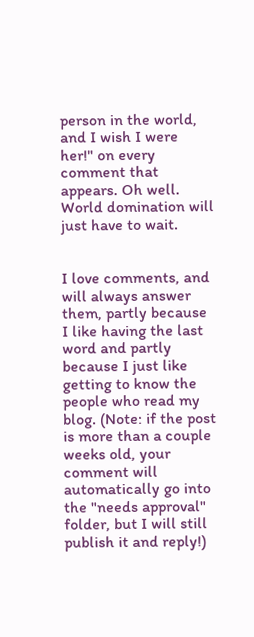person in the world, and I wish I were her!" on every comment that appears. Oh well. World domination will just have to wait.


I love comments, and will always answer them, partly because I like having the last word and partly because I just like getting to know the people who read my blog. (Note: if the post is more than a couple weeks old, your comment will automatically go into the "needs approval" folder, but I will still publish it and reply!)